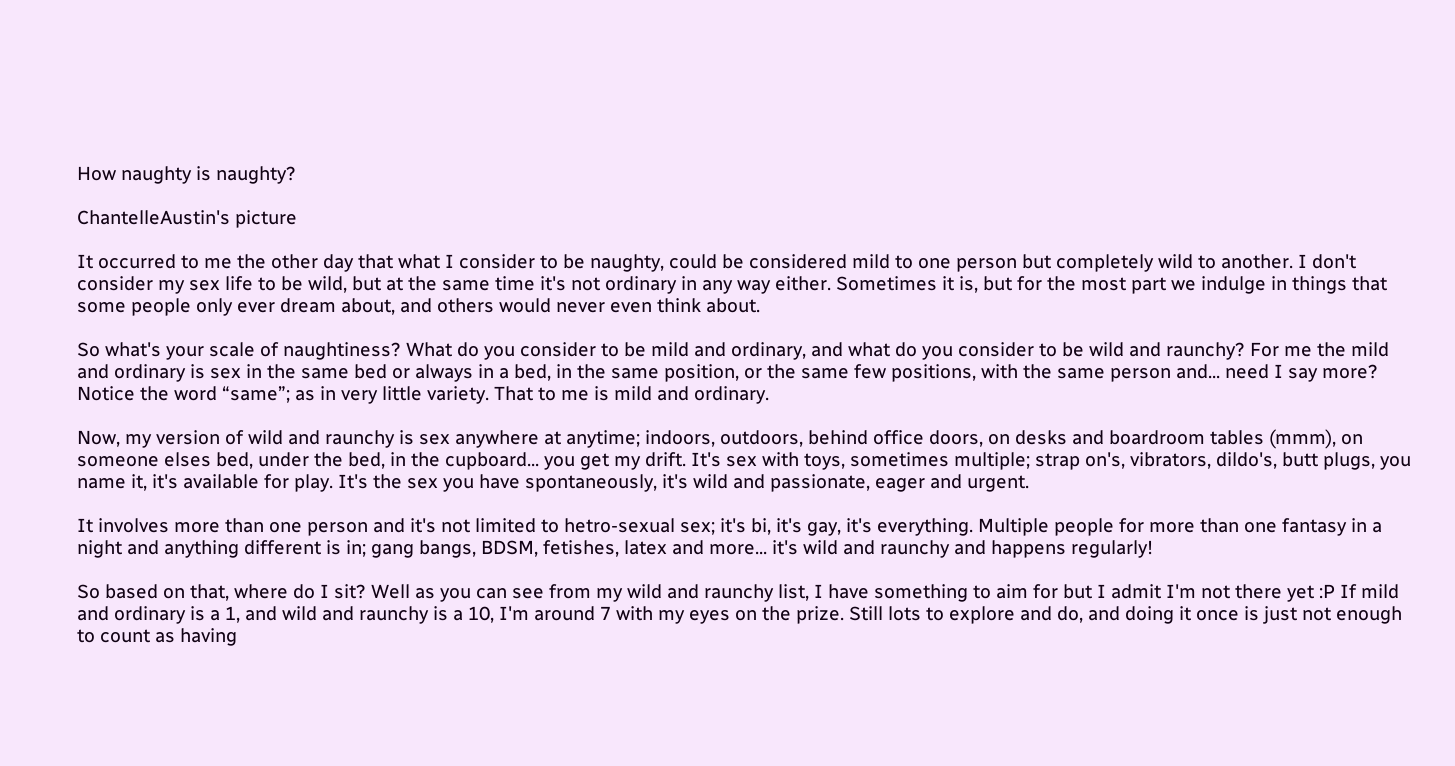How naughty is naughty?

ChantelleAustin's picture

It occurred to me the other day that what I consider to be naughty, could be considered mild to one person but completely wild to another. I don't consider my sex life to be wild, but at the same time it's not ordinary in any way either. Sometimes it is, but for the most part we indulge in things that some people only ever dream about, and others would never even think about.

So what's your scale of naughtiness? What do you consider to be mild and ordinary, and what do you consider to be wild and raunchy? For me the mild and ordinary is sex in the same bed or always in a bed, in the same position, or the same few positions, with the same person and... need I say more? Notice the word “same”; as in very little variety. That to me is mild and ordinary.

Now, my version of wild and raunchy is sex anywhere at anytime; indoors, outdoors, behind office doors, on desks and boardroom tables (mmm), on someone elses bed, under the bed, in the cupboard... you get my drift. It's sex with toys, sometimes multiple; strap on's, vibrators, dildo's, butt plugs, you name it, it's available for play. It's the sex you have spontaneously, it's wild and passionate, eager and urgent.

It involves more than one person and it's not limited to hetro-sexual sex; it's bi, it's gay, it's everything. Multiple people for more than one fantasy in a night and anything different is in; gang bangs, BDSM, fetishes, latex and more... it's wild and raunchy and happens regularly!

So based on that, where do I sit? Well as you can see from my wild and raunchy list, I have something to aim for but I admit I'm not there yet :P If mild and ordinary is a 1, and wild and raunchy is a 10, I'm around 7 with my eyes on the prize. Still lots to explore and do, and doing it once is just not enough to count as having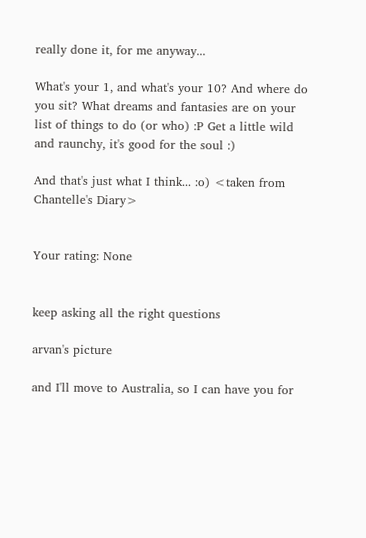really done it, for me anyway...

What's your 1, and what's your 10? And where do you sit? What dreams and fantasies are on your list of things to do (or who) :P Get a little wild and raunchy, it's good for the soul :)

And that's just what I think... :o) <taken from Chantelle's Diary>


Your rating: None


keep asking all the right questions

arvan's picture

and I'll move to Australia, so I can have you for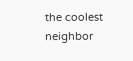the coolest neighbor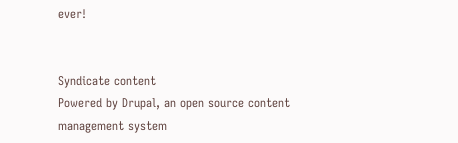ever!


Syndicate content
Powered by Drupal, an open source content management system